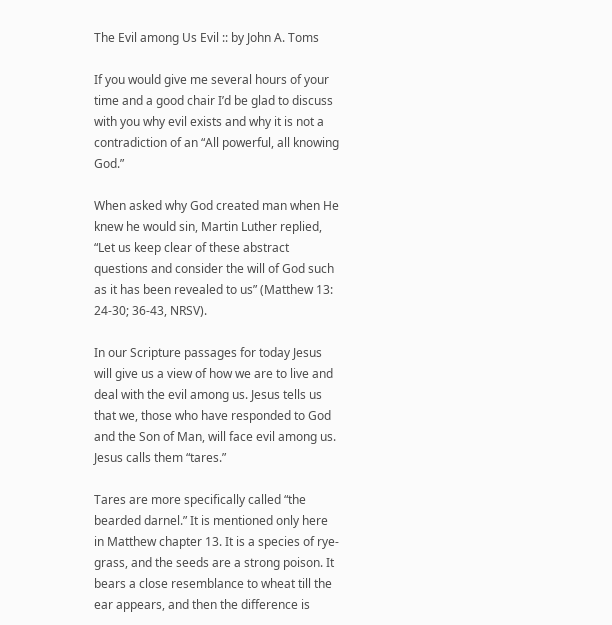The Evil among Us Evil :: by John A. Toms

If you would give me several hours of your time and a good chair I’d be glad to discuss with you why evil exists and why it is not a contradiction of an “All powerful, all knowing God.”

When asked why God created man when He knew he would sin, Martin Luther replied, “Let us keep clear of these abstract questions and consider the will of God such as it has been revealed to us” (Matthew 13: 24-30; 36-43, NRSV).

In our Scripture passages for today Jesus will give us a view of how we are to live and deal with the evil among us. Jesus tells us that we, those who have responded to God and the Son of Man, will face evil among us. Jesus calls them “tares.”

Tares are more specifically called “the bearded darnel.” It is mentioned only here in Matthew chapter 13. It is a species of rye-grass, and the seeds are a strong poison. It bears a close resemblance to wheat till the ear appears, and then the difference is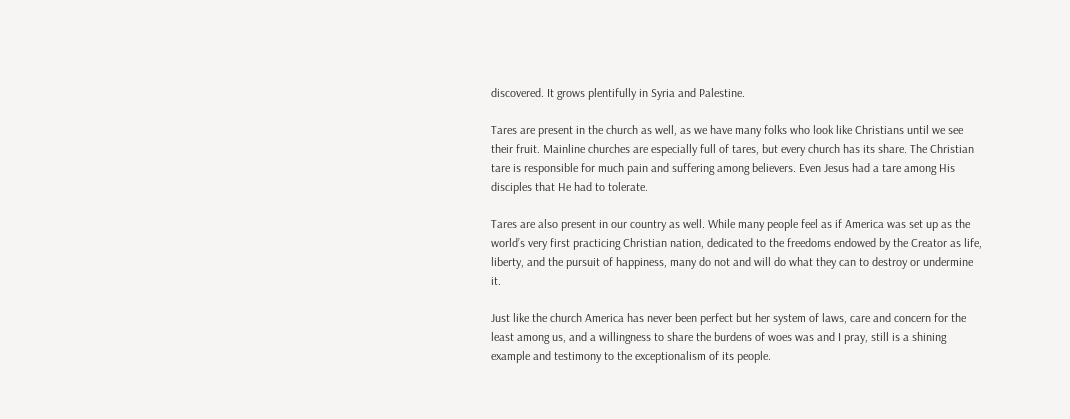discovered. It grows plentifully in Syria and Palestine.

Tares are present in the church as well, as we have many folks who look like Christians until we see their fruit. Mainline churches are especially full of tares, but every church has its share. The Christian tare is responsible for much pain and suffering among believers. Even Jesus had a tare among His disciples that He had to tolerate.

Tares are also present in our country as well. While many people feel as if America was set up as the world’s very first practicing Christian nation, dedicated to the freedoms endowed by the Creator as life, liberty, and the pursuit of happiness, many do not and will do what they can to destroy or undermine it.

Just like the church America has never been perfect but her system of laws, care and concern for the least among us, and a willingness to share the burdens of woes was and I pray, still is a shining example and testimony to the exceptionalism of its people.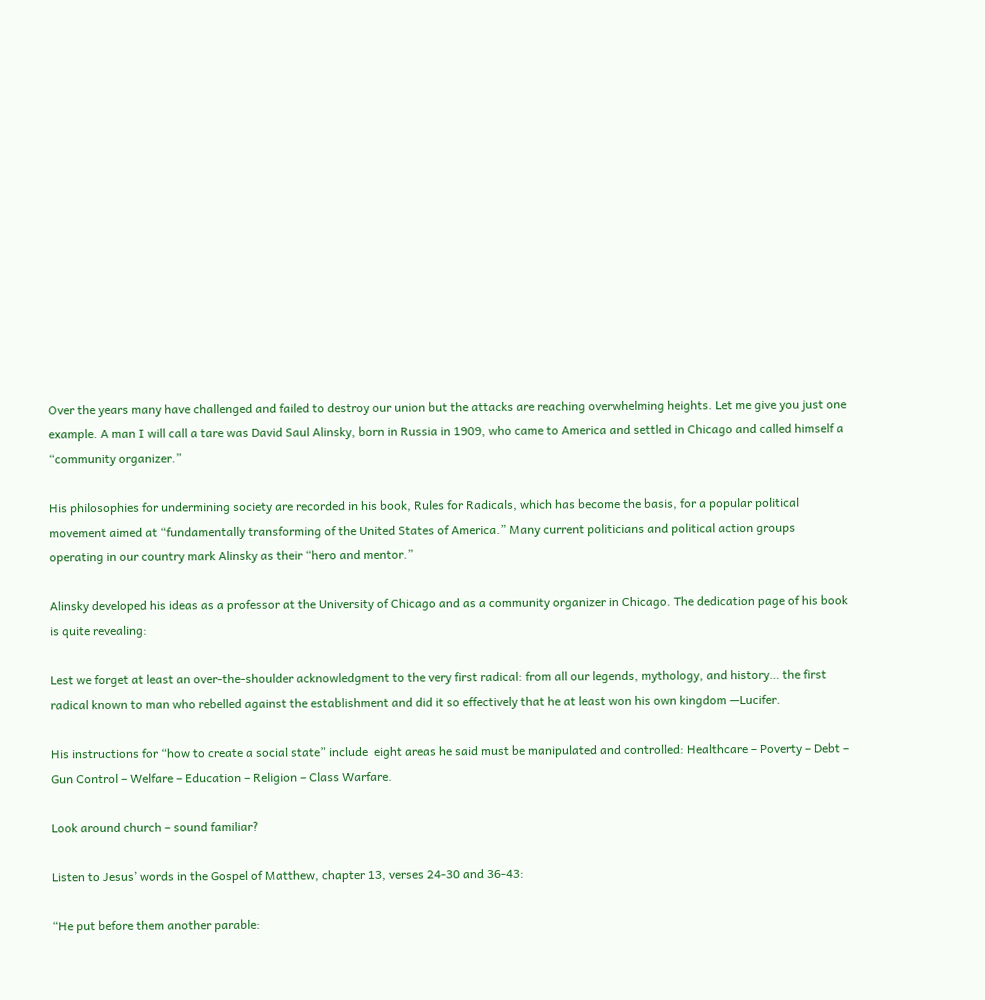Over the years many have challenged and failed to destroy our union but the attacks are reaching overwhelming heights. Let me give you just one example. A man I will call a tare was David Saul Alinsky, born in Russia in 1909, who came to America and settled in Chicago and called himself a “community organizer.”

His philosophies for undermining society are recorded in his book, Rules for Radicals, which has become the basis, for a popular political movement aimed at “fundamentally transforming of the United States of America.” Many current politicians and political action groups operating in our country mark Alinsky as their “hero and mentor.”

Alinsky developed his ideas as a professor at the University of Chicago and as a community organizer in Chicago. The dedication page of his book is quite revealing:

Lest we forget at least an over-the-shoulder acknowledgment to the very first radical: from all our legends, mythology, and history… the first radical known to man who rebelled against the establishment and did it so effectively that he at least won his own kingdom —Lucifer.

His instructions for “how to create a social state” include  eight areas he said must be manipulated and controlled: Healthcare – Poverty – Debt – Gun Control – Welfare – Education – Religion – Class Warfare.

Look around church – sound familiar?

Listen to Jesus’ words in the Gospel of Matthew, chapter 13, verses 24-30 and 36-43:

“He put before them another parable: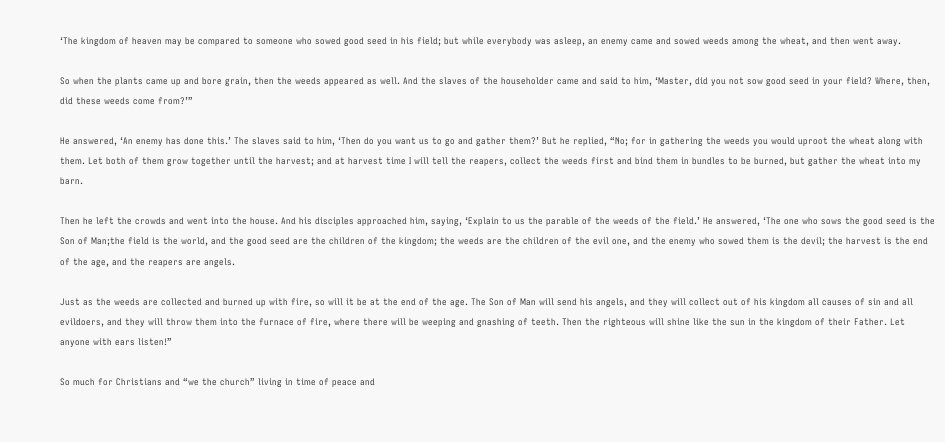‘The kingdom of heaven may be compared to someone who sowed good seed in his field; but while everybody was asleep, an enemy came and sowed weeds among the wheat, and then went away.

So when the plants came up and bore grain, then the weeds appeared as well. And the slaves of the householder came and said to him, ‘Master, did you not sow good seed in your field? Where, then, did these weeds come from?’”

He answered, ‘An enemy has done this.’ The slaves said to him, ‘Then do you want us to go and gather them?’ But he replied, “No; for in gathering the weeds you would uproot the wheat along with them. Let both of them grow together until the harvest; and at harvest time I will tell the reapers, collect the weeds first and bind them in bundles to be burned, but gather the wheat into my barn.

Then he left the crowds and went into the house. And his disciples approached him, saying, ‘Explain to us the parable of the weeds of the field.’ He answered, ‘The one who sows the good seed is the Son of Man;the field is the world, and the good seed are the children of the kingdom; the weeds are the children of the evil one, and the enemy who sowed them is the devil; the harvest is the end of the age, and the reapers are angels.

Just as the weeds are collected and burned up with fire, so will it be at the end of the age. The Son of Man will send his angels, and they will collect out of his kingdom all causes of sin and all evildoers, and they will throw them into the furnace of fire, where there will be weeping and gnashing of teeth. Then the righteous will shine like the sun in the kingdom of their Father. Let anyone with ears listen!”

So much for Christians and “we the church” living in time of peace and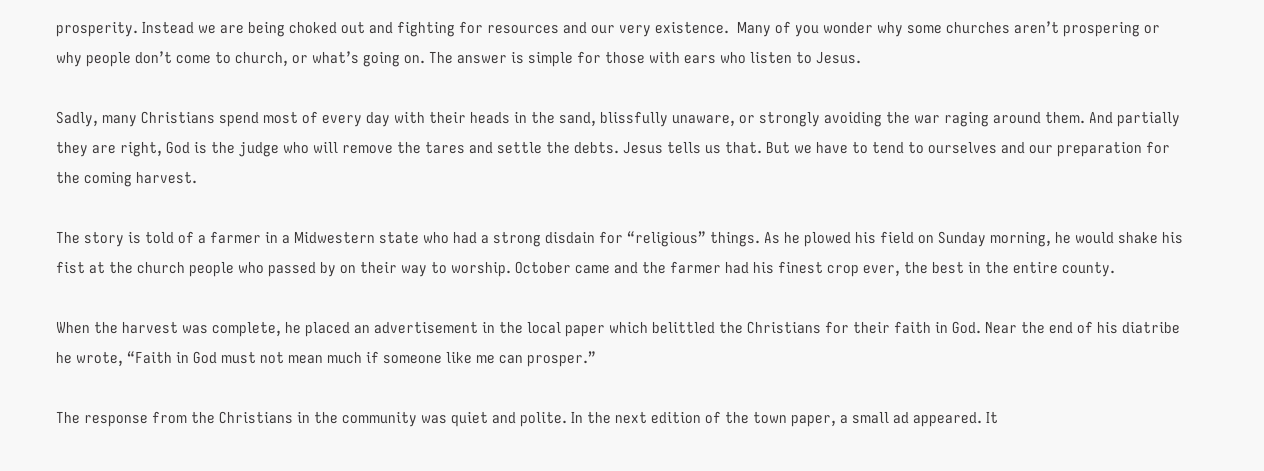prosperity. Instead we are being choked out and fighting for resources and our very existence.  Many of you wonder why some churches aren’t prospering or why people don’t come to church, or what’s going on. The answer is simple for those with ears who listen to Jesus.

Sadly, many Christians spend most of every day with their heads in the sand, blissfully unaware, or strongly avoiding the war raging around them. And partially they are right, God is the judge who will remove the tares and settle the debts. Jesus tells us that. But we have to tend to ourselves and our preparation for the coming harvest.

The story is told of a farmer in a Midwestern state who had a strong disdain for “religious” things. As he plowed his field on Sunday morning, he would shake his fist at the church people who passed by on their way to worship. October came and the farmer had his finest crop ever, the best in the entire county.

When the harvest was complete, he placed an advertisement in the local paper which belittled the Christians for their faith in God. Near the end of his diatribe he wrote, “Faith in God must not mean much if someone like me can prosper.”

The response from the Christians in the community was quiet and polite. In the next edition of the town paper, a small ad appeared. It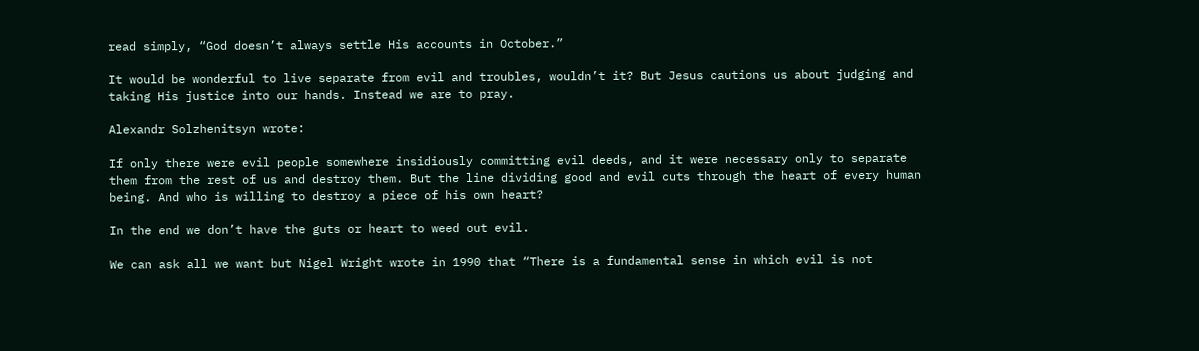read simply, “God doesn’t always settle His accounts in October.”

It would be wonderful to live separate from evil and troubles, wouldn’t it? But Jesus cautions us about judging and taking His justice into our hands. Instead we are to pray.

Alexandr Solzhenitsyn wrote:

If only there were evil people somewhere insidiously committing evil deeds, and it were necessary only to separate them from the rest of us and destroy them. But the line dividing good and evil cuts through the heart of every human being. And who is willing to destroy a piece of his own heart?

In the end we don’t have the guts or heart to weed out evil.

We can ask all we want but Nigel Wright wrote in 1990 that “There is a fundamental sense in which evil is not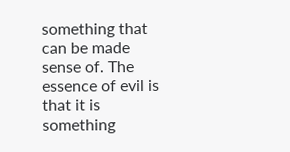something that can be made sense of. The essence of evil is that it is something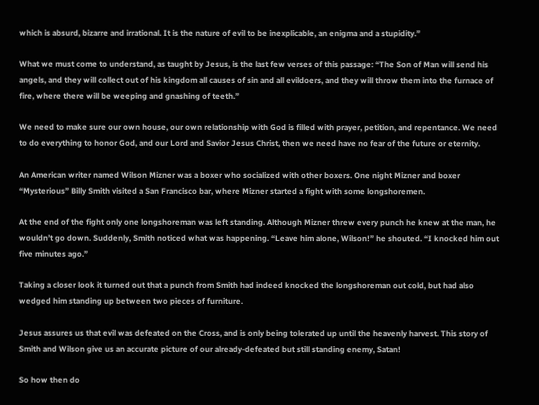which is absurd, bizarre and irrational. It is the nature of evil to be inexplicable, an enigma and a stupidity.”

What we must come to understand, as taught by Jesus, is the last few verses of this passage: “The Son of Man will send his angels, and they will collect out of his kingdom all causes of sin and all evildoers, and they will throw them into the furnace of fire, where there will be weeping and gnashing of teeth.”

We need to make sure our own house, our own relationship with God is filled with prayer, petition, and repentance. We need to do everything to honor God, and our Lord and Savior Jesus Christ, then we need have no fear of the future or eternity.

An American writer named Wilson Mizner was a boxer who socialized with other boxers. One night Mizner and boxer “Mysterious” Billy Smith visited a San Francisco bar, where Mizner started a fight with some longshoremen.

At the end of the fight only one longshoreman was left standing. Although Mizner threw every punch he knew at the man, he wouldn’t go down. Suddenly, Smith noticed what was happening. “Leave him alone, Wilson!” he shouted. “I knocked him out five minutes ago.”

Taking a closer look it turned out that a punch from Smith had indeed knocked the longshoreman out cold, but had also wedged him standing up between two pieces of furniture.

Jesus assures us that evil was defeated on the Cross, and is only being tolerated up until the heavenly harvest. This story of Smith and Wilson give us an accurate picture of our already-defeated but still standing enemy, Satan!

So how then do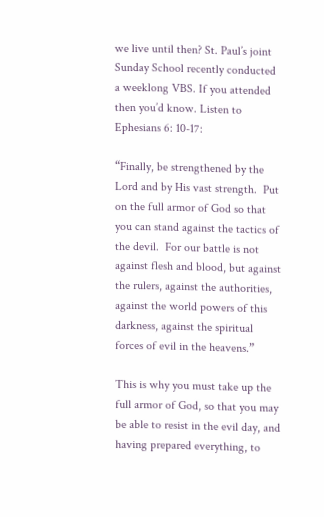we live until then? St. Paul’s joint Sunday School recently conducted a weeklong VBS. If you attended then you’d know. Listen to Ephesians 6: 10-17:

“Finally, be strengthened by the Lord and by His vast strength.  Put on the full armor of God so that you can stand against the tactics of the devil.  For our battle is not against flesh and blood, but against the rulers, against the authorities, against the world powers of this darkness, against the spiritual forces of evil in the heavens.”

This is why you must take up the full armor of God, so that you may be able to resist in the evil day, and having prepared everything, to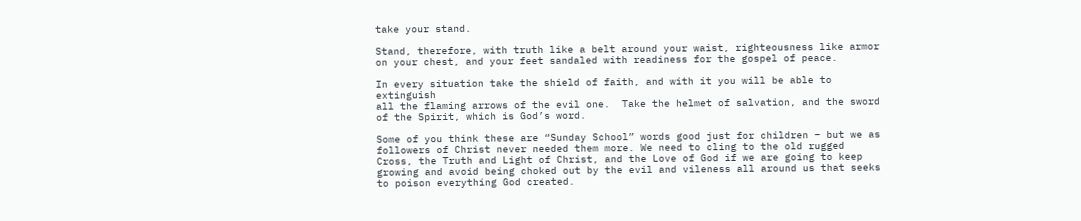take your stand.

Stand, therefore, with truth like a belt around your waist, righteousness like armor on your chest, and your feet sandaled with readiness for the gospel of peace.

In every situation take the shield of faith, and with it you will be able to extinguish
all the flaming arrows of the evil one.  Take the helmet of salvation, and the sword of the Spirit, which is God’s word.

Some of you think these are “Sunday School” words good just for children – but we as followers of Christ never needed them more. We need to cling to the old rugged Cross, the Truth and Light of Christ, and the Love of God if we are going to keep growing and avoid being choked out by the evil and vileness all around us that seeks to poison everything God created.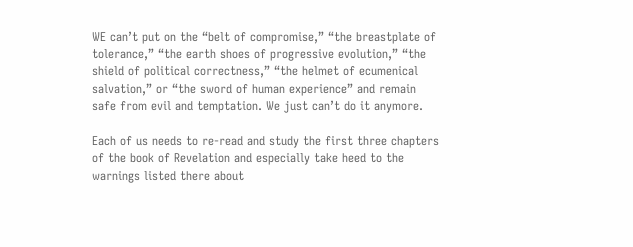WE can’t put on the “belt of compromise,” “the breastplate of tolerance,” “the earth shoes of progressive evolution,” “the shield of political correctness,” “the helmet of ecumenical salvation,” or “the sword of human experience” and remain safe from evil and temptation. We just can’t do it anymore.

Each of us needs to re-read and study the first three chapters of the book of Revelation and especially take heed to the warnings listed there about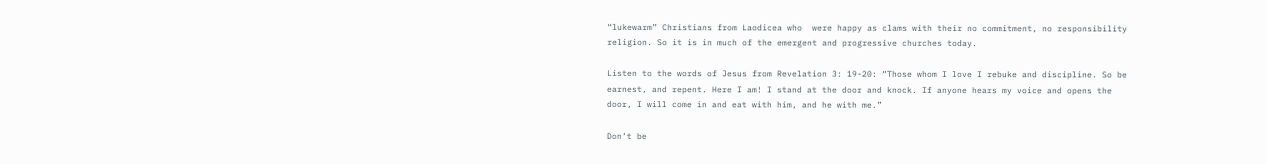“lukewarm” Christians from Laodicea who  were happy as clams with their no commitment, no responsibility religion. So it is in much of the emergent and progressive churches today.

Listen to the words of Jesus from Revelation 3: 19-20: “Those whom I love I rebuke and discipline. So be earnest, and repent. Here I am! I stand at the door and knock. If anyone hears my voice and opens the door, I will come in and eat with him, and he with me.”

Don’t be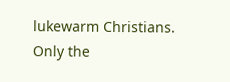lukewarm Christians. Only the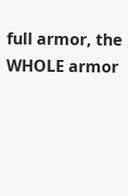full armor, the WHOLE armor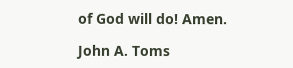of God will do! Amen.

John A. Toms